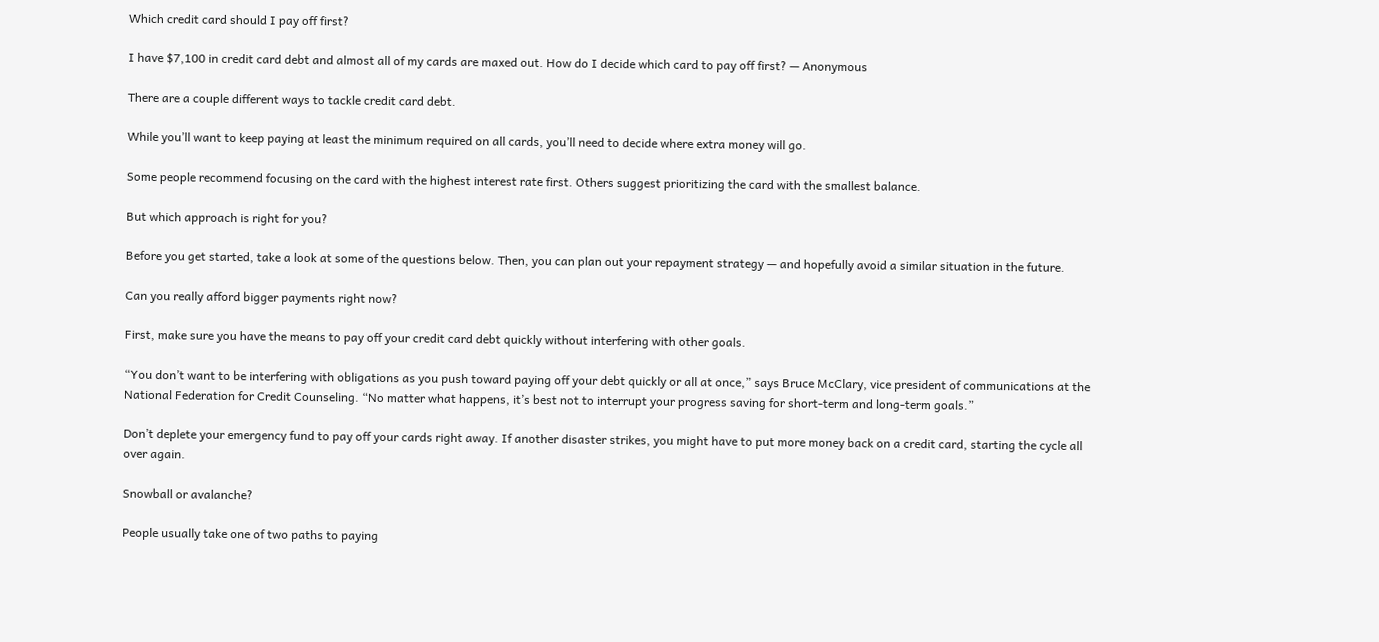Which credit card should I pay off first?

I have $7,100 in credit card debt and almost all of my cards are maxed out. How do I decide which card to pay off first? — Anonymous

There are a couple different ways to tackle credit card debt.

While you’ll want to keep paying at least the minimum required on all cards, you’ll need to decide where extra money will go.

Some people recommend focusing on the card with the highest interest rate first. Others suggest prioritizing the card with the smallest balance.

But which approach is right for you?

Before you get started, take a look at some of the questions below. Then, you can plan out your repayment strategy — and hopefully avoid a similar situation in the future.

Can you really afford bigger payments right now?

First, make sure you have the means to pay off your credit card debt quickly without interfering with other goals.

“You don’t want to be interfering with obligations as you push toward paying off your debt quickly or all at once,” says Bruce McClary, vice president of communications at the National Federation for Credit Counseling. “No matter what happens, it’s best not to interrupt your progress saving for short-term and long-term goals.”

Don’t deplete your emergency fund to pay off your cards right away. If another disaster strikes, you might have to put more money back on a credit card, starting the cycle all over again.

Snowball or avalanche?

People usually take one of two paths to paying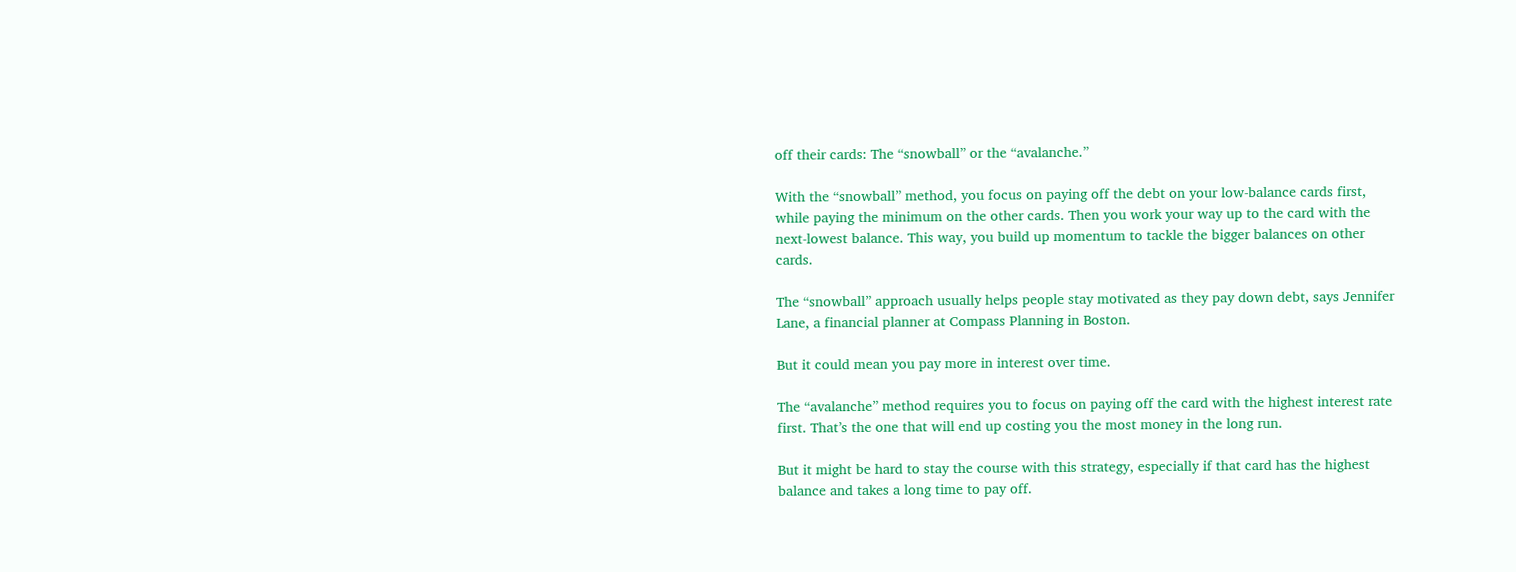off their cards: The “snowball” or the “avalanche.”

With the “snowball” method, you focus on paying off the debt on your low-balance cards first, while paying the minimum on the other cards. Then you work your way up to the card with the next-lowest balance. This way, you build up momentum to tackle the bigger balances on other cards.

The “snowball” approach usually helps people stay motivated as they pay down debt, says Jennifer Lane, a financial planner at Compass Planning in Boston.

But it could mean you pay more in interest over time.

The “avalanche” method requires you to focus on paying off the card with the highest interest rate first. That’s the one that will end up costing you the most money in the long run.

But it might be hard to stay the course with this strategy, especially if that card has the highest balance and takes a long time to pay off.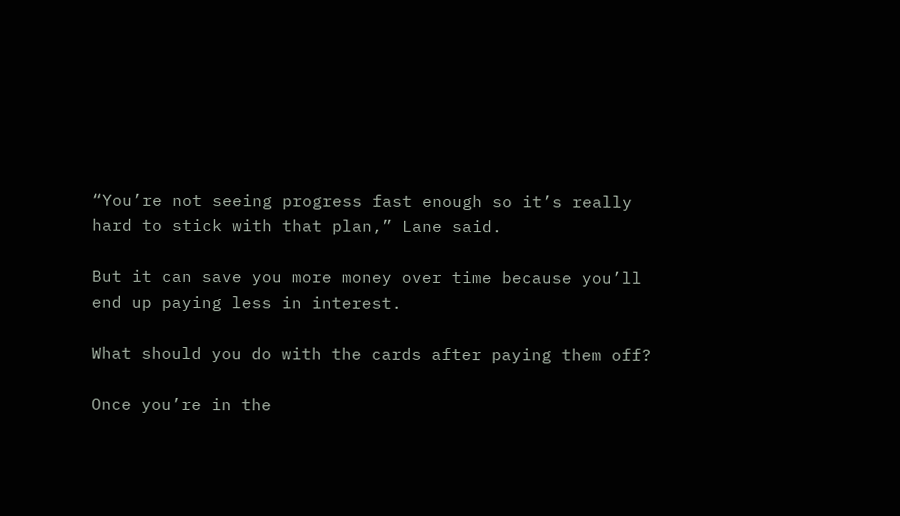“You’re not seeing progress fast enough so it’s really hard to stick with that plan,” Lane said.

But it can save you more money over time because you’ll end up paying less in interest.

What should you do with the cards after paying them off?

Once you’re in the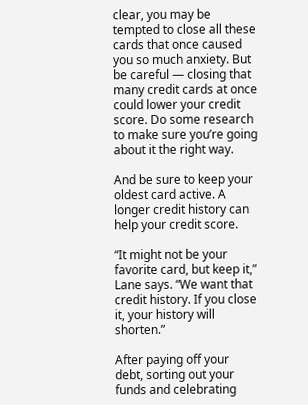clear, you may be tempted to close all these cards that once caused you so much anxiety. But be careful — closing that many credit cards at once could lower your credit score. Do some research to make sure you’re going about it the right way.

And be sure to keep your oldest card active. A longer credit history can help your credit score.

“It might not be your favorite card, but keep it,” Lane says. “We want that credit history. If you close it, your history will shorten.”

After paying off your debt, sorting out your funds and celebrating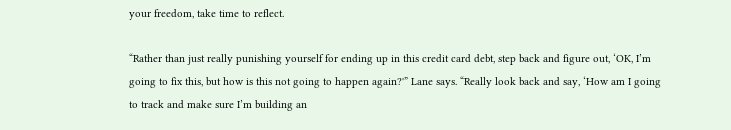your freedom, take time to reflect.

“Rather than just really punishing yourself for ending up in this credit card debt, step back and figure out, ‘OK, I’m going to fix this, but how is this not going to happen again?'” Lane says. “Really look back and say, ‘How am I going to track and make sure I’m building an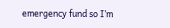emergency fund so I’m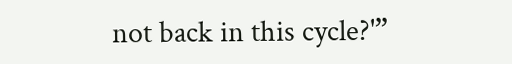not back in this cycle?'”